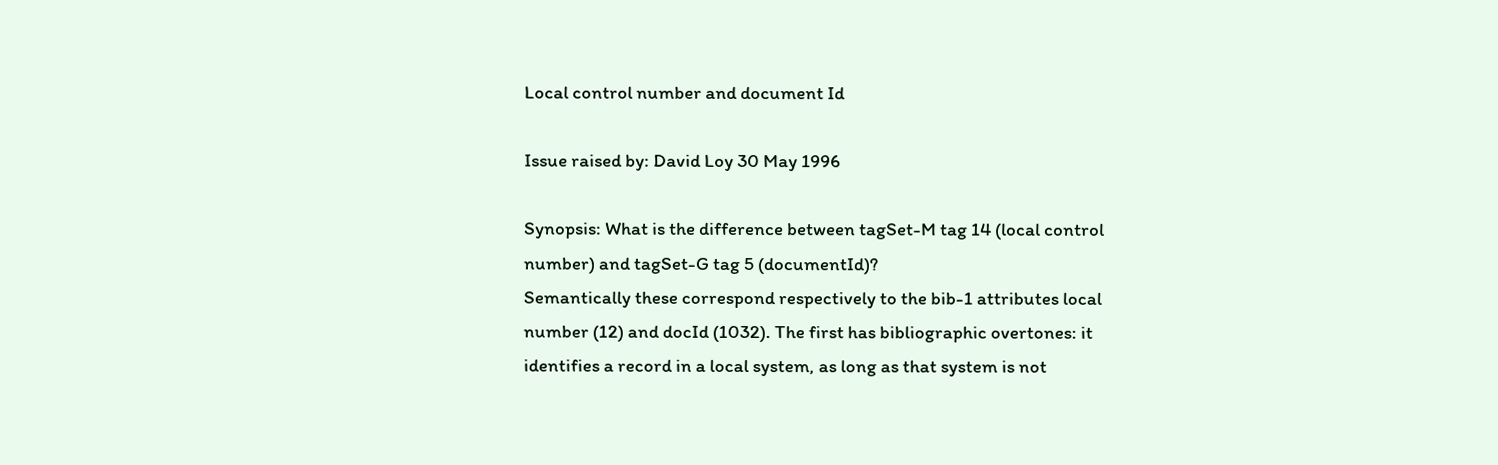Local control number and document Id

Issue raised by: David Loy 30 May 1996

Synopsis: What is the difference between tagSet-M tag 14 (local control number) and tagSet-G tag 5 (documentId)?
Semantically these correspond respectively to the bib-1 attributes local number (12) and docId (1032). The first has bibliographic overtones: it identifies a record in a local system, as long as that system is not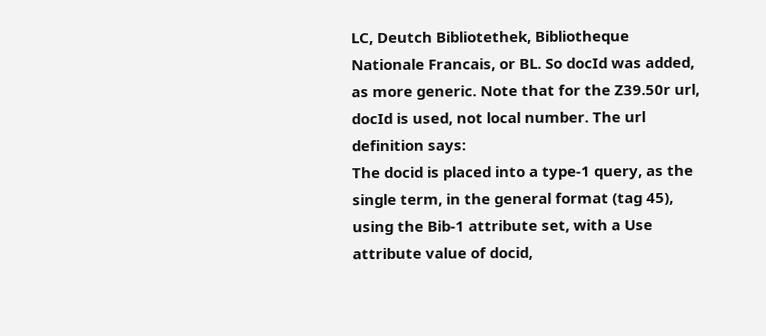LC, Deutch Bibliotethek, Bibliotheque Nationale Francais, or BL. So docId was added, as more generic. Note that for the Z39.50r url, docId is used, not local number. The url definition says:
The docid is placed into a type-1 query, as the single term, in the general format (tag 45), using the Bib-1 attribute set, with a Use attribute value of docid,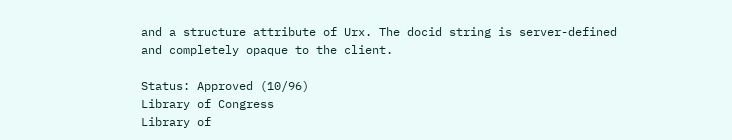and a structure attribute of Urx. The docid string is server-defined and completely opaque to the client.

Status: Approved (10/96)
Library of Congress
Library of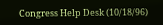Congress Help Desk (10/18/96)